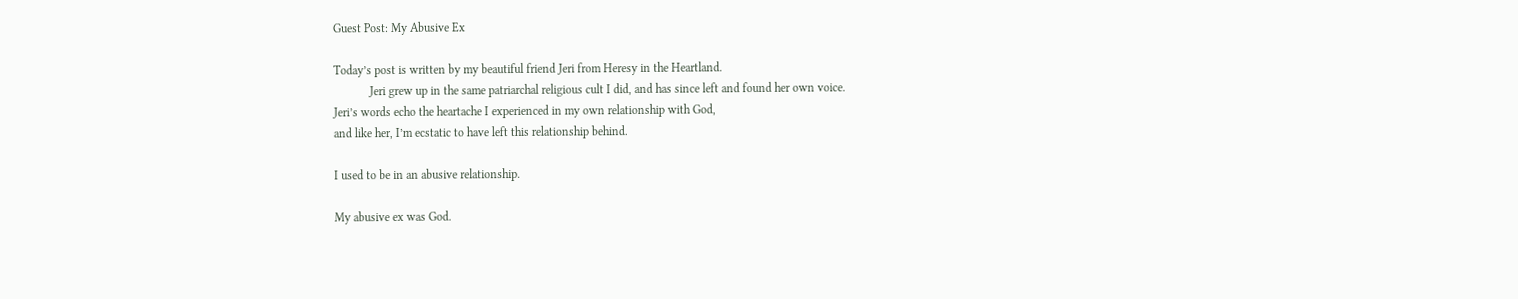Guest Post: My Abusive Ex

Today’s post is written by my beautiful friend Jeri from Heresy in the Heartland.
            Jeri grew up in the same patriarchal religious cult I did, and has since left and found her own voice.
Jeri’s words echo the heartache I experienced in my own relationship with God,
and like her, I’m ecstatic to have left this relationship behind.

I used to be in an abusive relationship.

My abusive ex was God.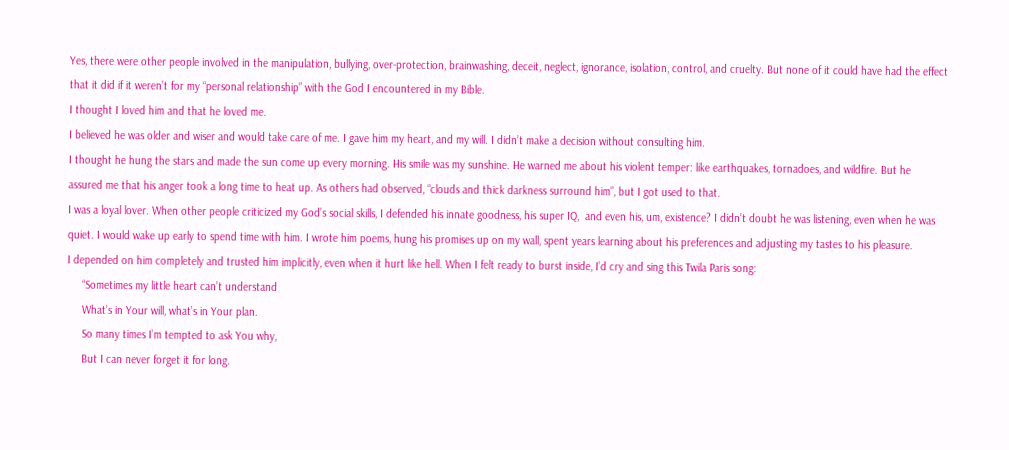Yes, there were other people involved in the manipulation, bullying, over-protection, brainwashing, deceit, neglect, ignorance, isolation, control, and cruelty. But none of it could have had the effect that it did if it weren’t for my “personal relationship” with the God I encountered in my Bible.
I thought I loved him and that he loved me.
I believed he was older and wiser and would take care of me. I gave him my heart, and my will. I didn’t make a decision without consulting him.
I thought he hung the stars and made the sun come up every morning. His smile was my sunshine. He warned me about his violent temper: like earthquakes, tornadoes, and wildfire. But he assured me that his anger took a long time to heat up. As others had observed, “clouds and thick darkness surround him”, but I got used to that.
I was a loyal lover. When other people criticized my God’s social skills, I defended his innate goodness, his super IQ,  and even his, um, existence? I didn’t doubt he was listening, even when he was quiet. I would wake up early to spend time with him. I wrote him poems, hung his promises up on my wall, spent years learning about his preferences and adjusting my tastes to his pleasure.
I depended on him completely and trusted him implicitly, even when it hurt like hell. When I felt ready to burst inside, I’d cry and sing this Twila Paris song:
     “Sometimes my little heart can’t understand
     What’s in Your will, what’s in Your plan.
     So many times I’m tempted to ask You why,
     But I can never forget it for long.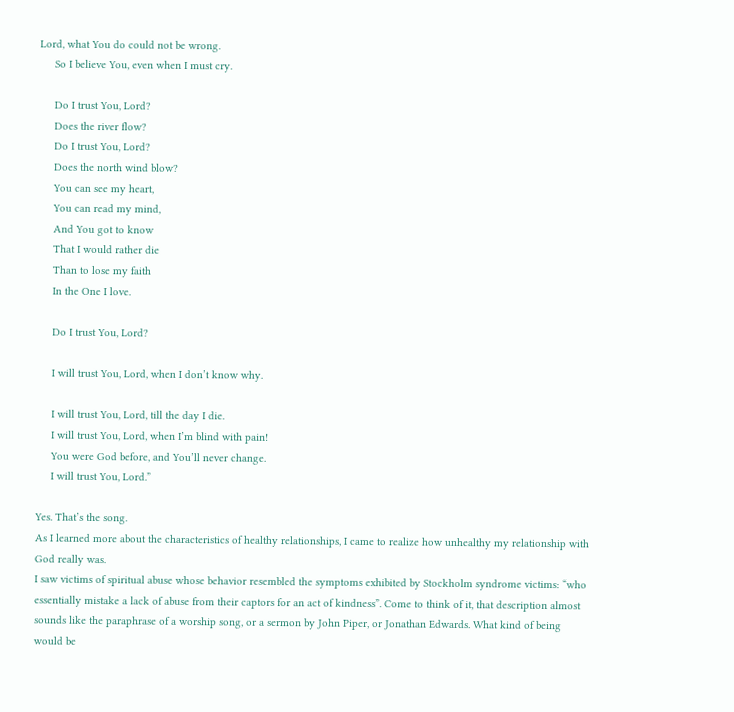Lord, what You do could not be wrong.
     So I believe You, even when I must cry.

     Do I trust You, Lord?
     Does the river flow?
     Do I trust You, Lord?
     Does the north wind blow?
     You can see my heart,
     You can read my mind,
     And You got to know
     That I would rather die
     Than to lose my faith
     In the One I love.

     Do I trust You, Lord?

     I will trust You, Lord, when I don’t know why.

     I will trust You, Lord, till the day I die.
     I will trust You, Lord, when I’m blind with pain!
     You were God before, and You’ll never change.
     I will trust You, Lord.”

Yes. That’s the song.
As I learned more about the characteristics of healthy relationships, I came to realize how unhealthy my relationship with God really was.
I saw victims of spiritual abuse whose behavior resembled the symptoms exhibited by Stockholm syndrome victims: “who essentially mistake a lack of abuse from their captors for an act of kindness”. Come to think of it, that description almost sounds like the paraphrase of a worship song, or a sermon by John Piper, or Jonathan Edwards. What kind of being would be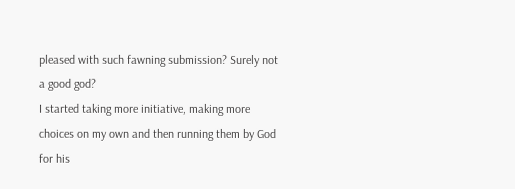pleased with such fawning submission? Surely not a good god?
I started taking more initiative, making more choices on my own and then running them by God for his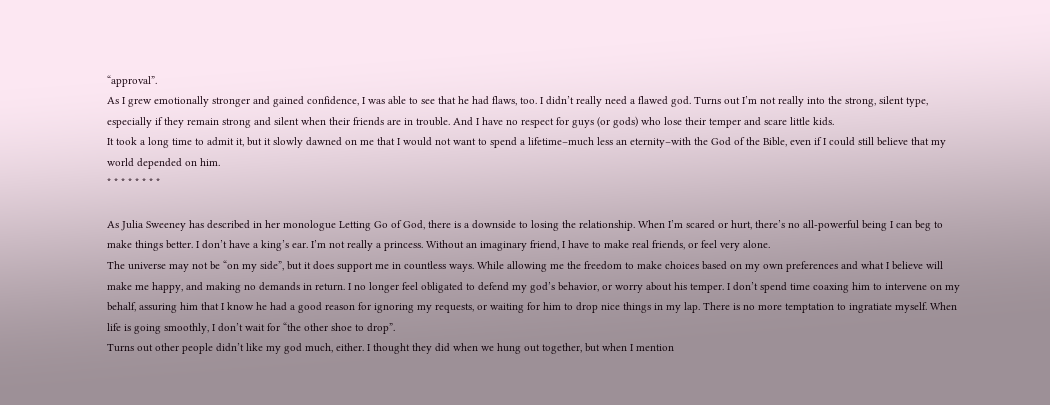“approval”.
As I grew emotionally stronger and gained confidence, I was able to see that he had flaws, too. I didn’t really need a flawed god. Turns out I’m not really into the strong, silent type, especially if they remain strong and silent when their friends are in trouble. And I have no respect for guys (or gods) who lose their temper and scare little kids.
It took a long time to admit it, but it slowly dawned on me that I would not want to spend a lifetime–much less an eternity–with the God of the Bible, even if I could still believe that my world depended on him.
* * * * * * * *

As Julia Sweeney has described in her monologue Letting Go of God, there is a downside to losing the relationship. When I’m scared or hurt, there’s no all-powerful being I can beg to make things better. I don’t have a king’s ear. I’m not really a princess. Without an imaginary friend, I have to make real friends, or feel very alone.
The universe may not be “on my side”, but it does support me in countless ways. While allowing me the freedom to make choices based on my own preferences and what I believe will make me happy, and making no demands in return. I no longer feel obligated to defend my god’s behavior, or worry about his temper. I don’t spend time coaxing him to intervene on my behalf, assuring him that I know he had a good reason for ignoring my requests, or waiting for him to drop nice things in my lap. There is no more temptation to ingratiate myself. When life is going smoothly, I don’t wait for “the other shoe to drop”.
Turns out other people didn’t like my god much, either. I thought they did when we hung out together, but when I mention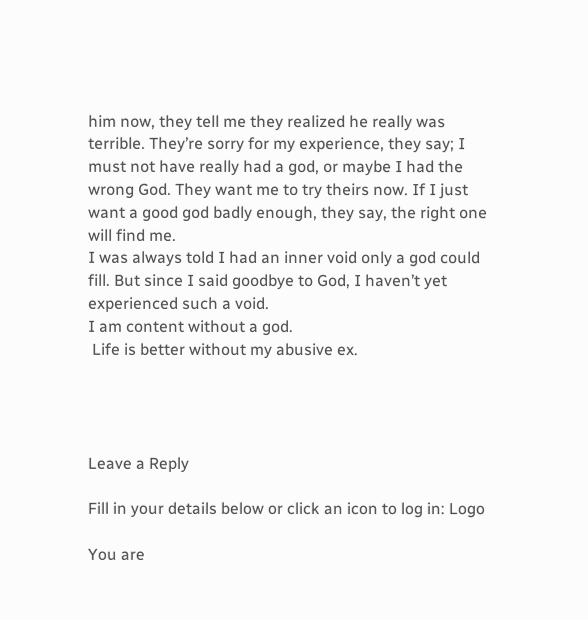him now, they tell me they realized he really was terrible. They’re sorry for my experience, they say; I must not have really had a god, or maybe I had the wrong God. They want me to try theirs now. If I just want a good god badly enough, they say, the right one will find me.
I was always told I had an inner void only a god could fill. But since I said goodbye to God, I haven’t yet experienced such a void.
I am content without a god.
 Life is better without my abusive ex.




Leave a Reply

Fill in your details below or click an icon to log in: Logo

You are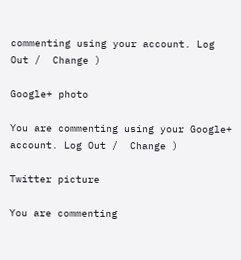commenting using your account. Log Out /  Change )

Google+ photo

You are commenting using your Google+ account. Log Out /  Change )

Twitter picture

You are commenting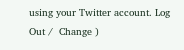using your Twitter account. Log Out /  Change )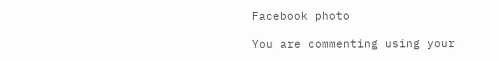Facebook photo

You are commenting using your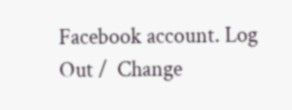Facebook account. Log Out /  Change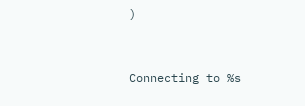)


Connecting to %s